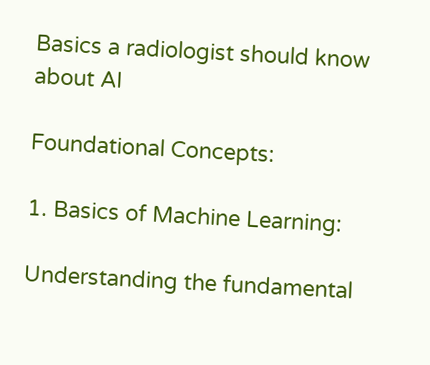Basics a radiologist should know about AI

Foundational Concepts:

1. Basics of Machine Learning:

Understanding the fundamental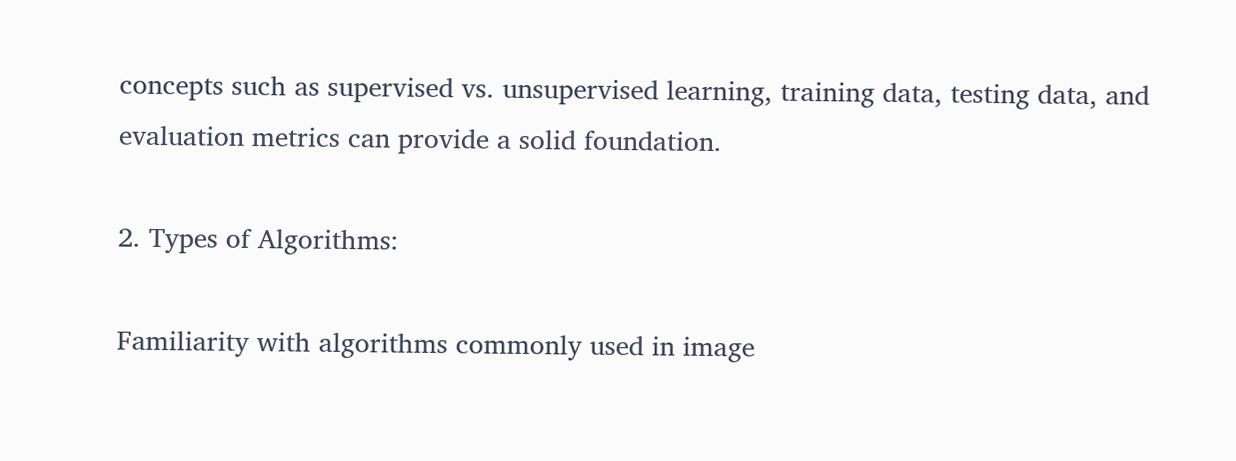concepts such as supervised vs. unsupervised learning, training data, testing data, and evaluation metrics can provide a solid foundation.

2. Types of Algorithms:

Familiarity with algorithms commonly used in image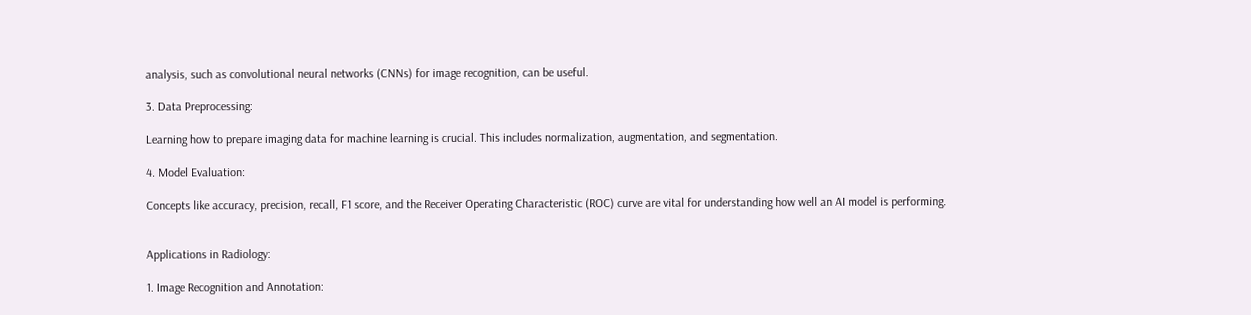analysis, such as convolutional neural networks (CNNs) for image recognition, can be useful.

3. Data Preprocessing:

Learning how to prepare imaging data for machine learning is crucial. This includes normalization, augmentation, and segmentation.

4. Model Evaluation:

Concepts like accuracy, precision, recall, F1 score, and the Receiver Operating Characteristic (ROC) curve are vital for understanding how well an AI model is performing.


Applications in Radiology:

1. Image Recognition and Annotation: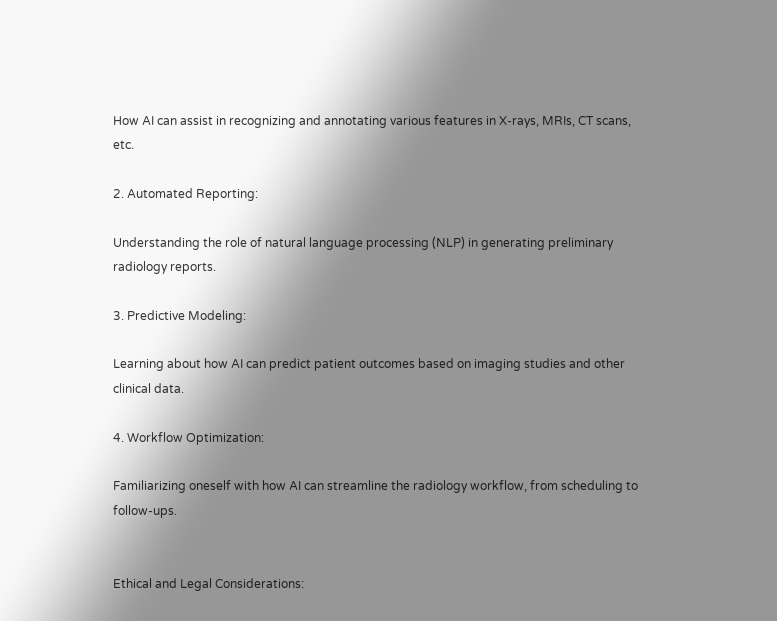How AI can assist in recognizing and annotating various features in X-rays, MRIs, CT scans, etc.

2. Automated Reporting:

Understanding the role of natural language processing (NLP) in generating preliminary radiology reports.

3. Predictive Modeling:

Learning about how AI can predict patient outcomes based on imaging studies and other clinical data.

4. Workflow Optimization:

Familiarizing oneself with how AI can streamline the radiology workflow, from scheduling to follow-ups.


Ethical and Legal Considerations: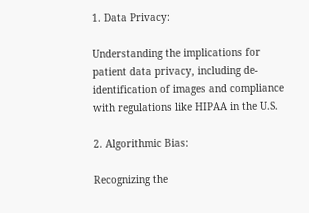1. Data Privacy:

Understanding the implications for patient data privacy, including de-identification of images and compliance with regulations like HIPAA in the U.S.

2. Algorithmic Bias:

Recognizing the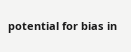potential for bias in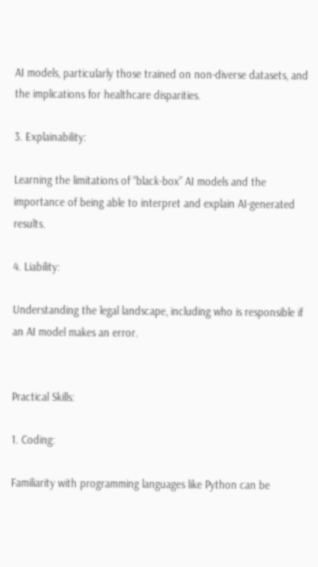AI models, particularly those trained on non-diverse datasets, and the implications for healthcare disparities.

3. Explainability:

Learning the limitations of “black-box” AI models and the importance of being able to interpret and explain AI-generated results.

4. Liability:

Understanding the legal landscape, including who is responsible if an AI model makes an error.


Practical Skills:

1. Coding:

Familiarity with programming languages like Python can be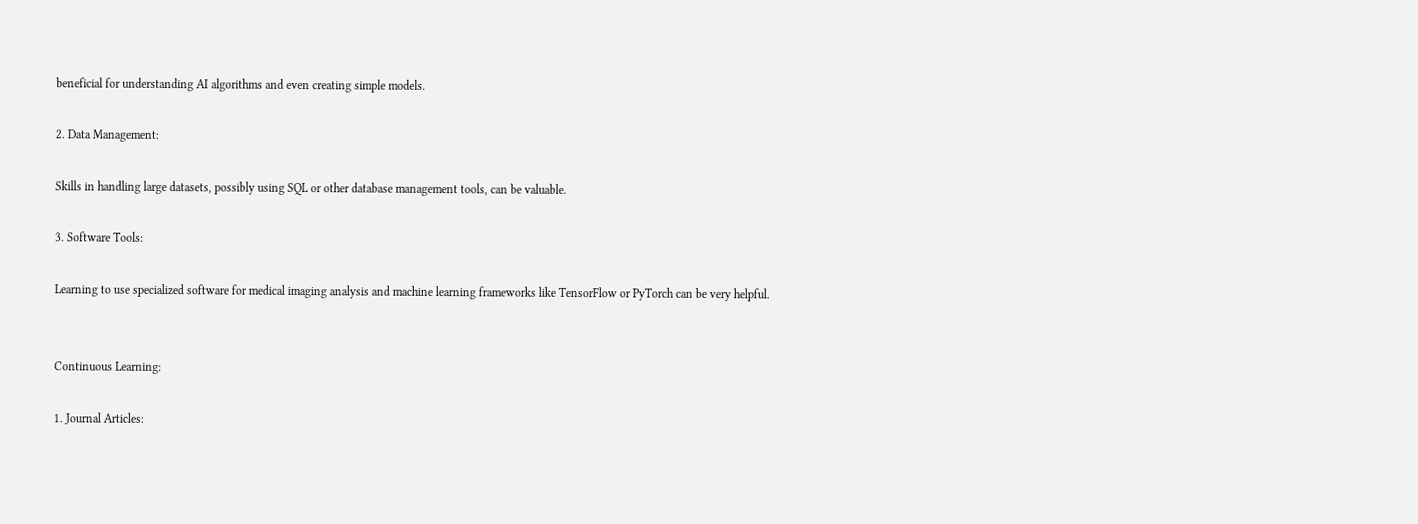beneficial for understanding AI algorithms and even creating simple models.

2. Data Management:

Skills in handling large datasets, possibly using SQL or other database management tools, can be valuable.

3. Software Tools:

Learning to use specialized software for medical imaging analysis and machine learning frameworks like TensorFlow or PyTorch can be very helpful.


Continuous Learning:

1. Journal Articles: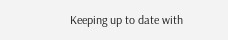Keeping up to date with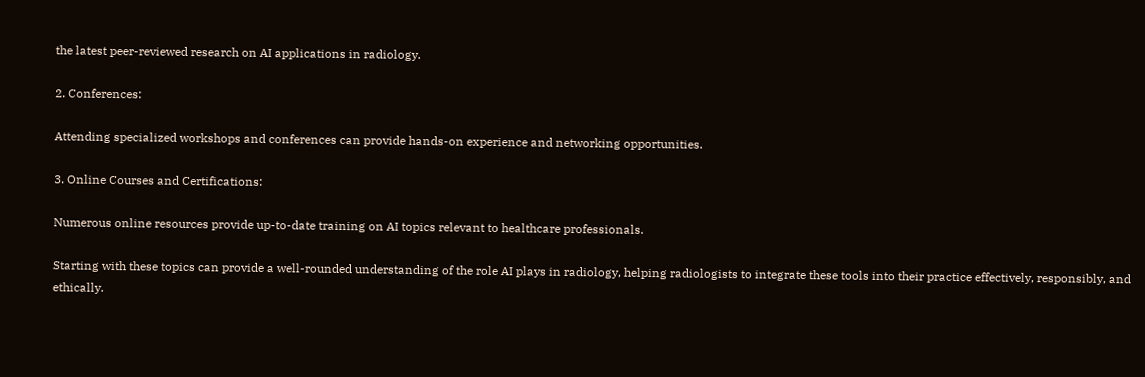the latest peer-reviewed research on AI applications in radiology.

2. Conferences:

Attending specialized workshops and conferences can provide hands-on experience and networking opportunities.

3. Online Courses and Certifications:

Numerous online resources provide up-to-date training on AI topics relevant to healthcare professionals.

Starting with these topics can provide a well-rounded understanding of the role AI plays in radiology, helping radiologists to integrate these tools into their practice effectively, responsibly, and ethically.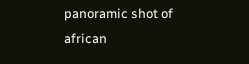panoramic shot of african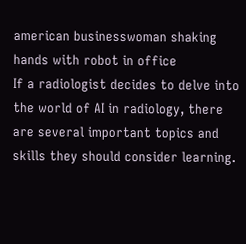american businesswoman shaking hands with robot in office
If a radiologist decides to delve into the world of AI in radiology, there are several important topics and skills they should consider learning.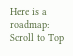Here is a roadmap:
Scroll to Top